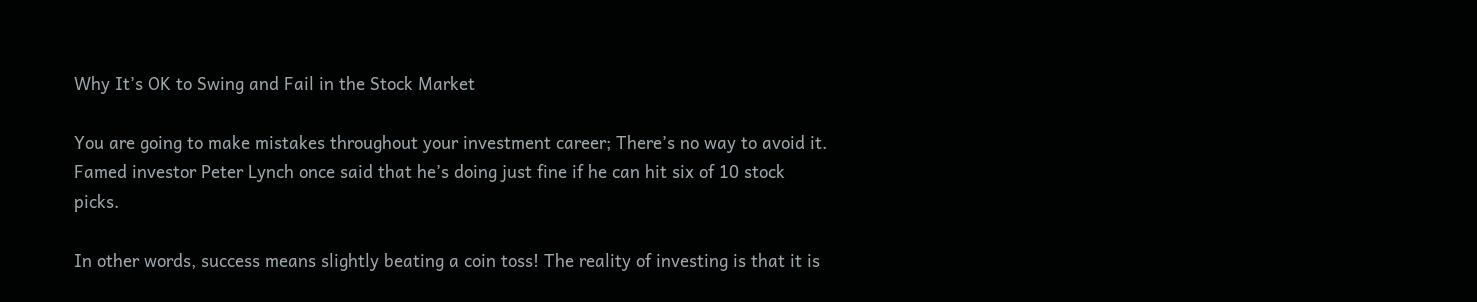Why It’s OK to Swing and Fail in the Stock Market

You are going to make mistakes throughout your investment career; There’s no way to avoid it. Famed investor Peter Lynch once said that he’s doing just fine if he can hit six of 10 stock picks.

In other words, success means slightly beating a coin toss! The reality of investing is that it is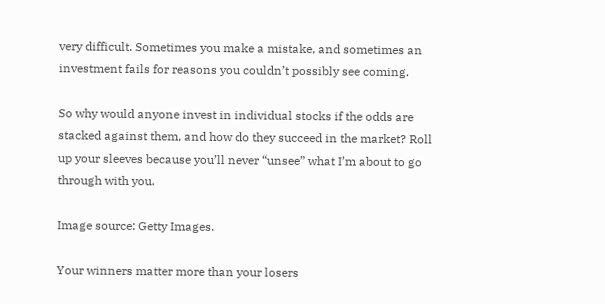very difficult. Sometimes you make a mistake, and sometimes an investment fails for reasons you couldn’t possibly see coming.

So why would anyone invest in individual stocks if the odds are stacked against them, and how do they succeed in the market? Roll up your sleeves because you’ll never “unsee” what I’m about to go through with you.

Image source: Getty Images.

Your winners matter more than your losers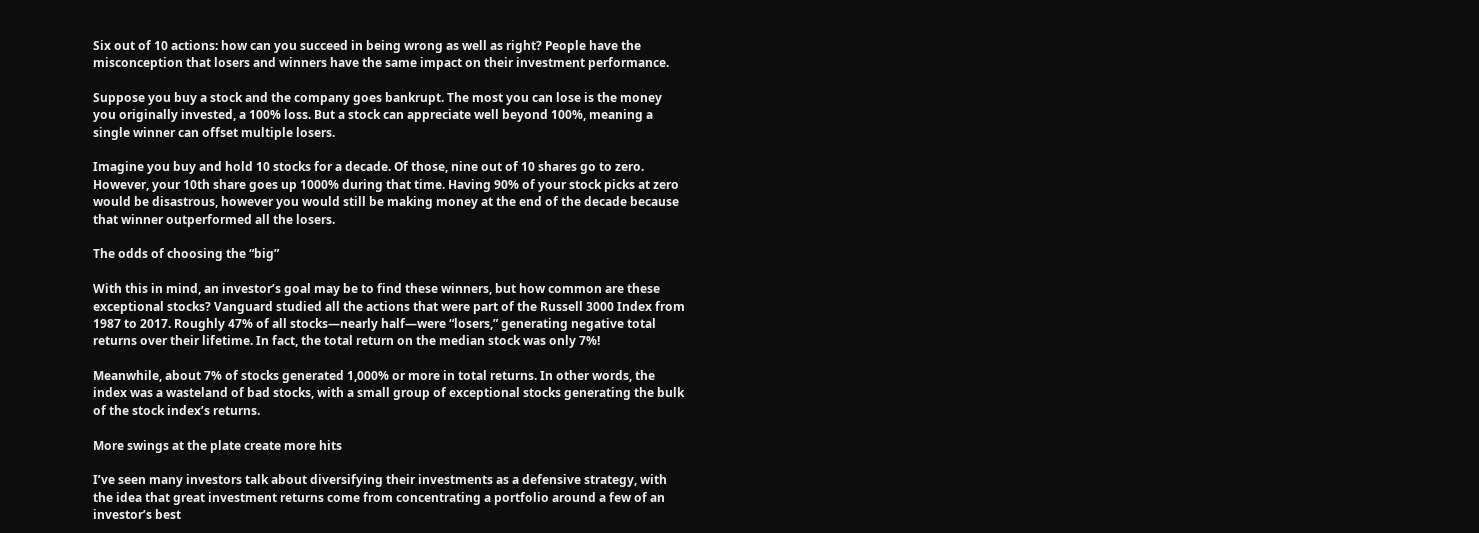Six out of 10 actions: how can you succeed in being wrong as well as right? People have the misconception that losers and winners have the same impact on their investment performance.

Suppose you buy a stock and the company goes bankrupt. The most you can lose is the money you originally invested, a 100% loss. But a stock can appreciate well beyond 100%, meaning a single winner can offset multiple losers.

Imagine you buy and hold 10 stocks for a decade. Of those, nine out of 10 shares go to zero. However, your 10th share goes up 1000% during that time. Having 90% of your stock picks at zero would be disastrous, however you would still be making money at the end of the decade because that winner outperformed all the losers.

The odds of choosing the “big”

With this in mind, an investor’s goal may be to find these winners, but how common are these exceptional stocks? Vanguard studied all the actions that were part of the Russell 3000 Index from 1987 to 2017. Roughly 47% of all stocks—nearly half—were “losers,” generating negative total returns over their lifetime. In fact, the total return on the median stock was only 7%!

Meanwhile, about 7% of stocks generated 1,000% or more in total returns. In other words, the index was a wasteland of bad stocks, with a small group of exceptional stocks generating the bulk of the stock index’s returns.

More swings at the plate create more hits

I’ve seen many investors talk about diversifying their investments as a defensive strategy, with the idea that great investment returns come from concentrating a portfolio around a few of an investor’s best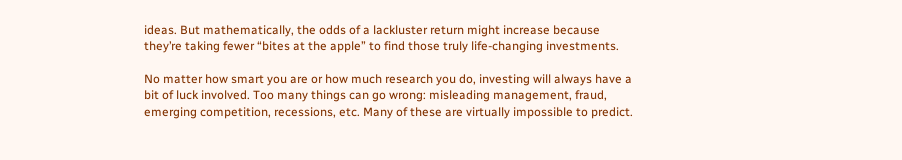ideas. But mathematically, the odds of a lackluster return might increase because they’re taking fewer “bites at the apple” to find those truly life-changing investments.

No matter how smart you are or how much research you do, investing will always have a bit of luck involved. Too many things can go wrong: misleading management, fraud, emerging competition, recessions, etc. Many of these are virtually impossible to predict.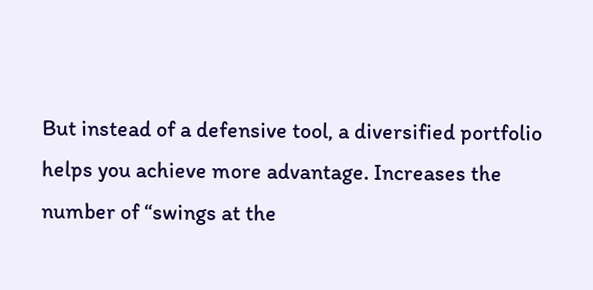But instead of a defensive tool, a diversified portfolio helps you achieve more advantage. Increases the number of “swings at the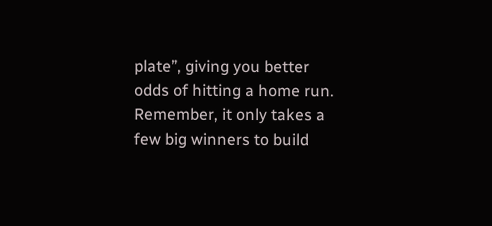plate”, giving you better odds of hitting a home run. Remember, it only takes a few big winners to build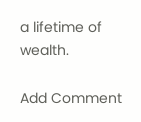a lifetime of wealth.

Add Comment